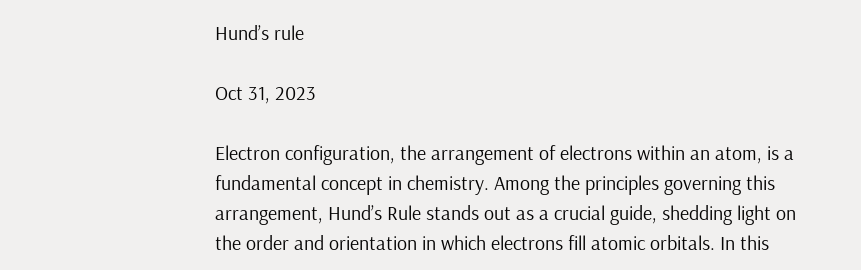Hund’s rule

Oct 31, 2023

Electron configuration, the arrangement of electrons within an atom, is a fundamental concept in chemistry. Among the principles governing this arrangement, Hund’s Rule stands out as a crucial guide, shedding light on the order and orientation in which electrons fill atomic orbitals. In this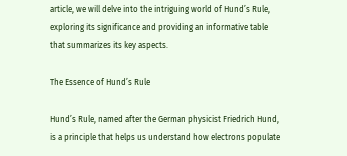article, we will delve into the intriguing world of Hund’s Rule, exploring its significance and providing an informative table that summarizes its key aspects.

The Essence of Hund’s Rule

Hund’s Rule, named after the German physicist Friedrich Hund, is a principle that helps us understand how electrons populate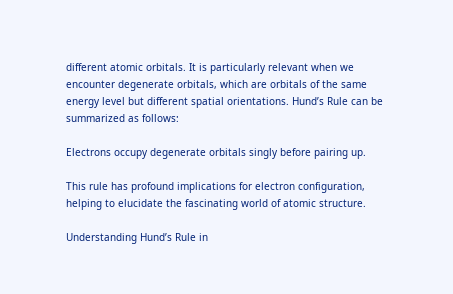different atomic orbitals. It is particularly relevant when we encounter degenerate orbitals, which are orbitals of the same energy level but different spatial orientations. Hund’s Rule can be summarized as follows:

Electrons occupy degenerate orbitals singly before pairing up.

This rule has profound implications for electron configuration, helping to elucidate the fascinating world of atomic structure.

Understanding Hund’s Rule in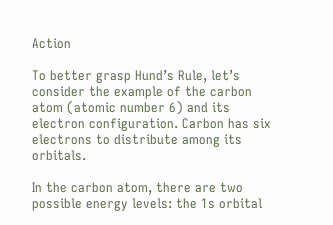Action

To better grasp Hund’s Rule, let’s consider the example of the carbon atom (atomic number 6) and its electron configuration. Carbon has six electrons to distribute among its orbitals.

In the carbon atom, there are two possible energy levels: the 1s orbital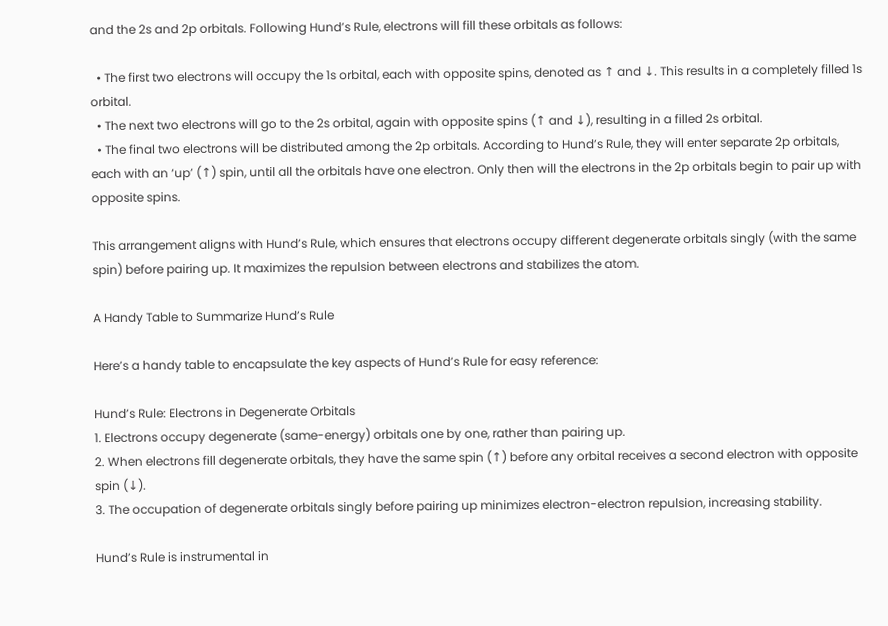and the 2s and 2p orbitals. Following Hund’s Rule, electrons will fill these orbitals as follows:

  • The first two electrons will occupy the 1s orbital, each with opposite spins, denoted as ↑ and ↓. This results in a completely filled 1s orbital.
  • The next two electrons will go to the 2s orbital, again with opposite spins (↑ and ↓), resulting in a filled 2s orbital.
  • The final two electrons will be distributed among the 2p orbitals. According to Hund’s Rule, they will enter separate 2p orbitals, each with an ‘up’ (↑) spin, until all the orbitals have one electron. Only then will the electrons in the 2p orbitals begin to pair up with opposite spins.

This arrangement aligns with Hund’s Rule, which ensures that electrons occupy different degenerate orbitals singly (with the same spin) before pairing up. It maximizes the repulsion between electrons and stabilizes the atom.

A Handy Table to Summarize Hund’s Rule

Here’s a handy table to encapsulate the key aspects of Hund’s Rule for easy reference:

Hund’s Rule: Electrons in Degenerate Orbitals
1. Electrons occupy degenerate (same-energy) orbitals one by one, rather than pairing up.
2. When electrons fill degenerate orbitals, they have the same spin (↑) before any orbital receives a second electron with opposite spin (↓).
3. The occupation of degenerate orbitals singly before pairing up minimizes electron-electron repulsion, increasing stability.

Hund’s Rule is instrumental in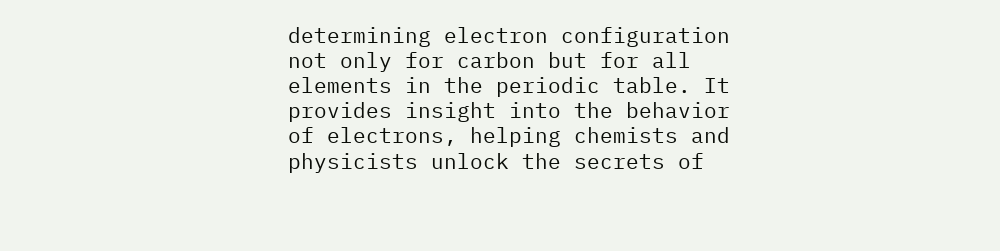determining electron configuration not only for carbon but for all elements in the periodic table. It provides insight into the behavior of electrons, helping chemists and physicists unlock the secrets of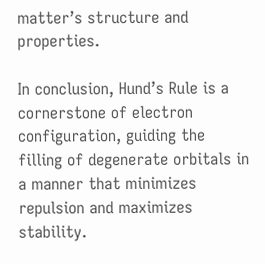matter’s structure and properties.

In conclusion, Hund’s Rule is a cornerstone of electron configuration, guiding the filling of degenerate orbitals in a manner that minimizes repulsion and maximizes stability.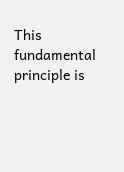This fundamental principle is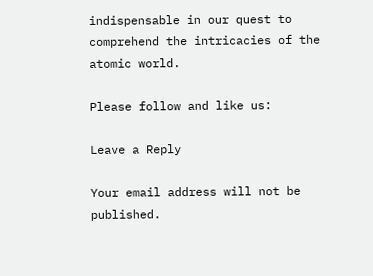indispensable in our quest to comprehend the intricacies of the atomic world.

Please follow and like us:

Leave a Reply

Your email address will not be published.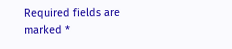Required fields are marked *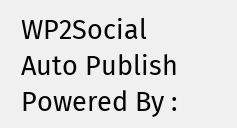WP2Social Auto Publish Powered By :